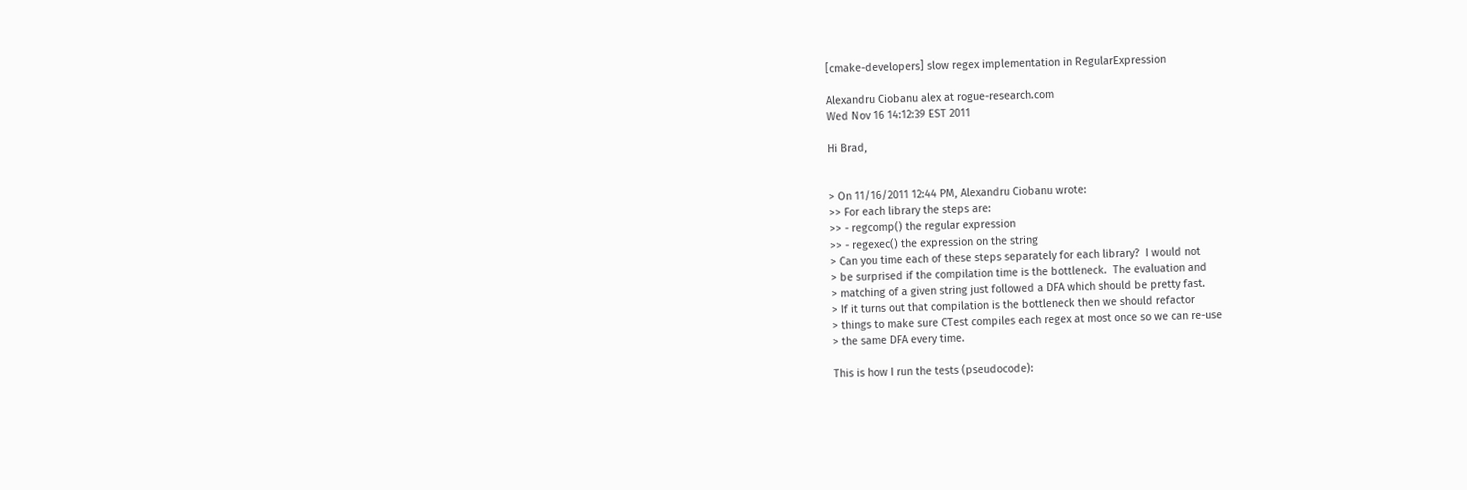[cmake-developers] slow regex implementation in RegularExpression

Alexandru Ciobanu alex at rogue-research.com
Wed Nov 16 14:12:39 EST 2011

Hi Brad,


> On 11/16/2011 12:44 PM, Alexandru Ciobanu wrote:
>> For each library the steps are:
>> - regcomp() the regular expression
>> - regexec() the expression on the string
> Can you time each of these steps separately for each library?  I would not
> be surprised if the compilation time is the bottleneck.  The evaluation and
> matching of a given string just followed a DFA which should be pretty fast.
> If it turns out that compilation is the bottleneck then we should refactor
> things to make sure CTest compiles each regex at most once so we can re-use
> the same DFA every time.

This is how I run the tests (pseudocode):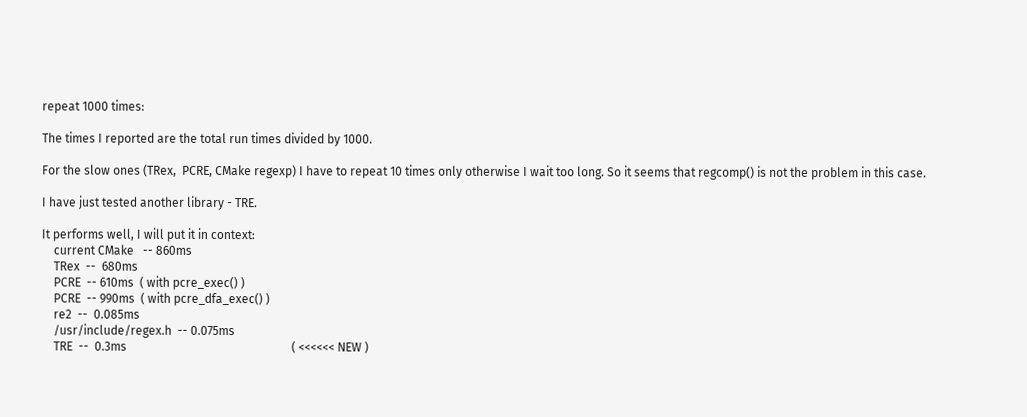repeat 1000 times:

The times I reported are the total run times divided by 1000.

For the slow ones (TRex,  PCRE, CMake regexp) I have to repeat 10 times only otherwise I wait too long. So it seems that regcomp() is not the problem in this case.

I have just tested another library - TRE.

It performs well, I will put it in context:
    current CMake   -- 860ms
    TRex  --  680ms
    PCRE  -- 610ms  ( with pcre_exec() )
    PCRE  -- 990ms  ( with pcre_dfa_exec() )
    re2  --  0.085ms
    /usr/include/regex.h  -- 0.075ms
    TRE  --  0.3ms                                                       ( <<<<<< NEW )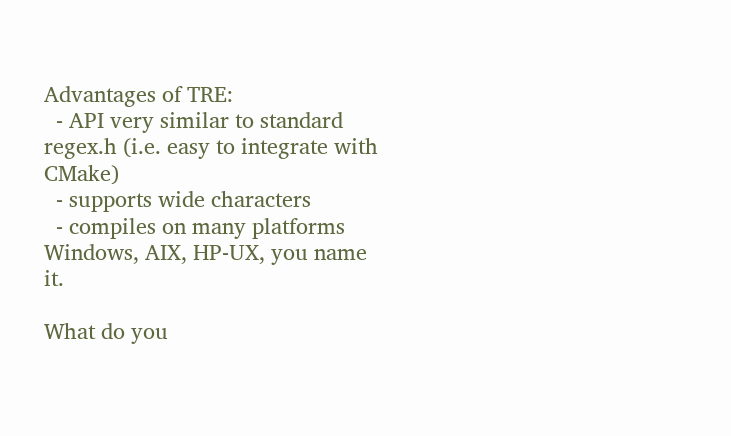Advantages of TRE:
  - API very similar to standard regex.h (i.e. easy to integrate with CMake)
  - supports wide characters
  - compiles on many platforms Windows, AIX, HP-UX, you name it.

What do you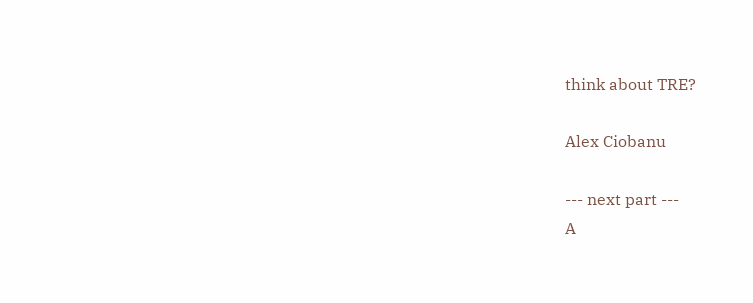think about TRE?

Alex Ciobanu

--- next part ---
A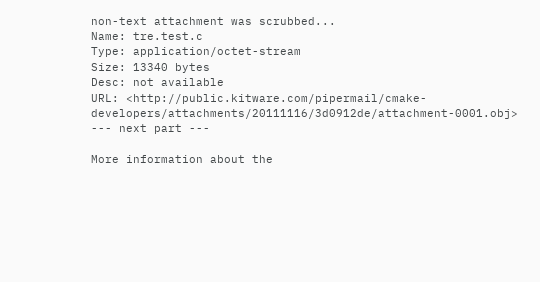non-text attachment was scrubbed...
Name: tre.test.c
Type: application/octet-stream
Size: 13340 bytes
Desc: not available
URL: <http://public.kitware.com/pipermail/cmake-developers/attachments/20111116/3d0912de/attachment-0001.obj>
--- next part ---

More information about the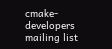cmake-developers mailing list